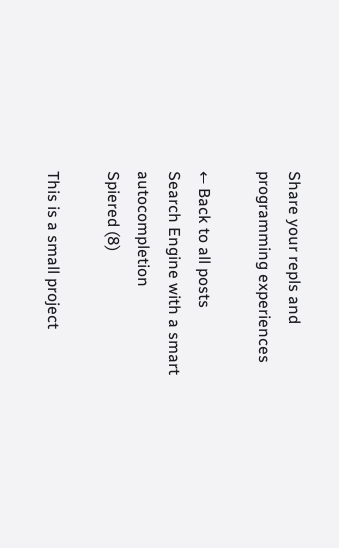Share your repls and programming experiences

← Back to all posts
Search Engine with a smart autocompletion
Spiered (8)

This is a small project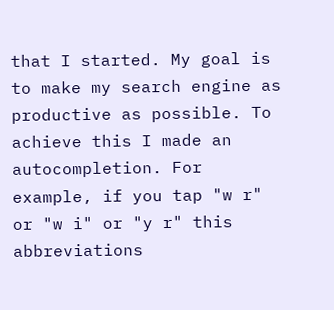that I started. My goal is to make my search engine as productive as possible. To achieve this I made an autocompletion. For example, if you tap "w r" or "w i" or "y r" this abbreviations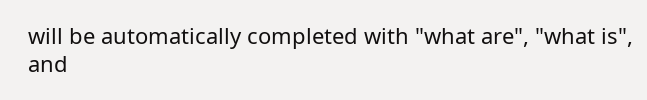will be automatically completed with "what are", "what is", and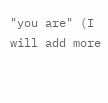"you are" (I will add more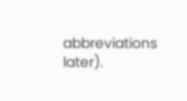abbreviations later).